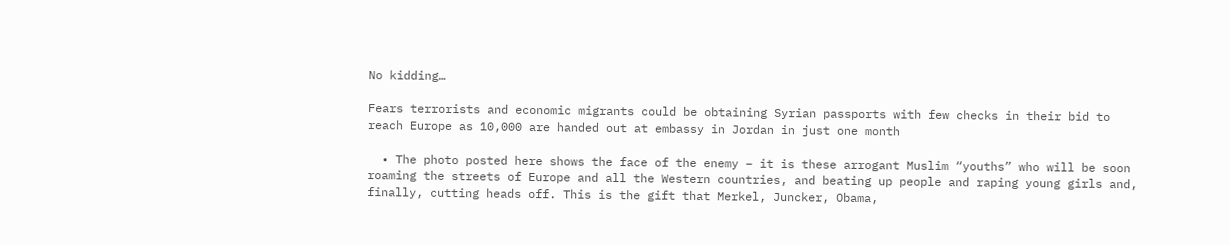No kidding…

Fears terrorists and economic migrants could be obtaining Syrian passports with few checks in their bid to reach Europe as 10,000 are handed out at embassy in Jordan in just one month

  • The photo posted here shows the face of the enemy – it is these arrogant Muslim “youths” who will be soon roaming the streets of Europe and all the Western countries, and beating up people and raping young girls and, finally, cutting heads off. This is the gift that Merkel, Juncker, Obama,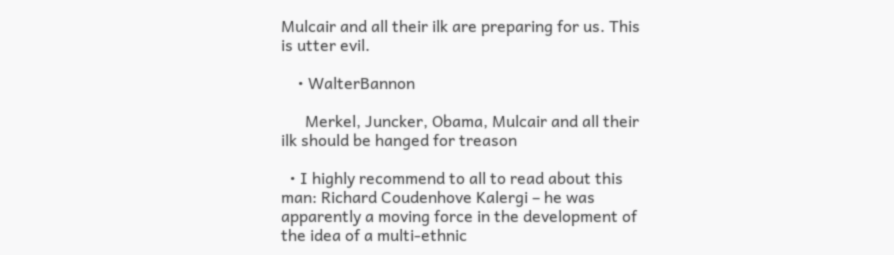Mulcair and all their ilk are preparing for us. This is utter evil.

    • WalterBannon

      Merkel, Juncker, Obama, Mulcair and all their ilk should be hanged for treason

  • I highly recommend to all to read about this man: Richard Coudenhove Kalergi – he was apparently a moving force in the development of the idea of a multi-ethnic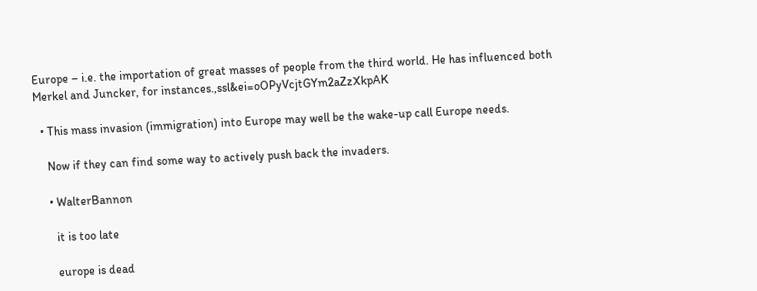Europe – i.e. the importation of great masses of people from the third world. He has influenced both Merkel and Juncker, for instances.,ssl&ei=oOPyVcjtGYm2aZzXkpAK

  • This mass invasion (immigration) into Europe may well be the wake-up call Europe needs.

    Now if they can find some way to actively push back the invaders.

    • WalterBannon

      it is too late

      europe is dead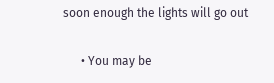soon enough the lights will go out

      • You may be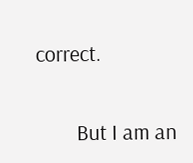correct.

        But I am an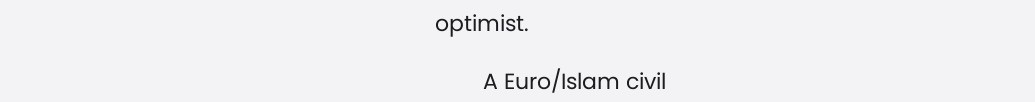optimist.

        A Euro/Islam civil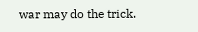war may do the trick.